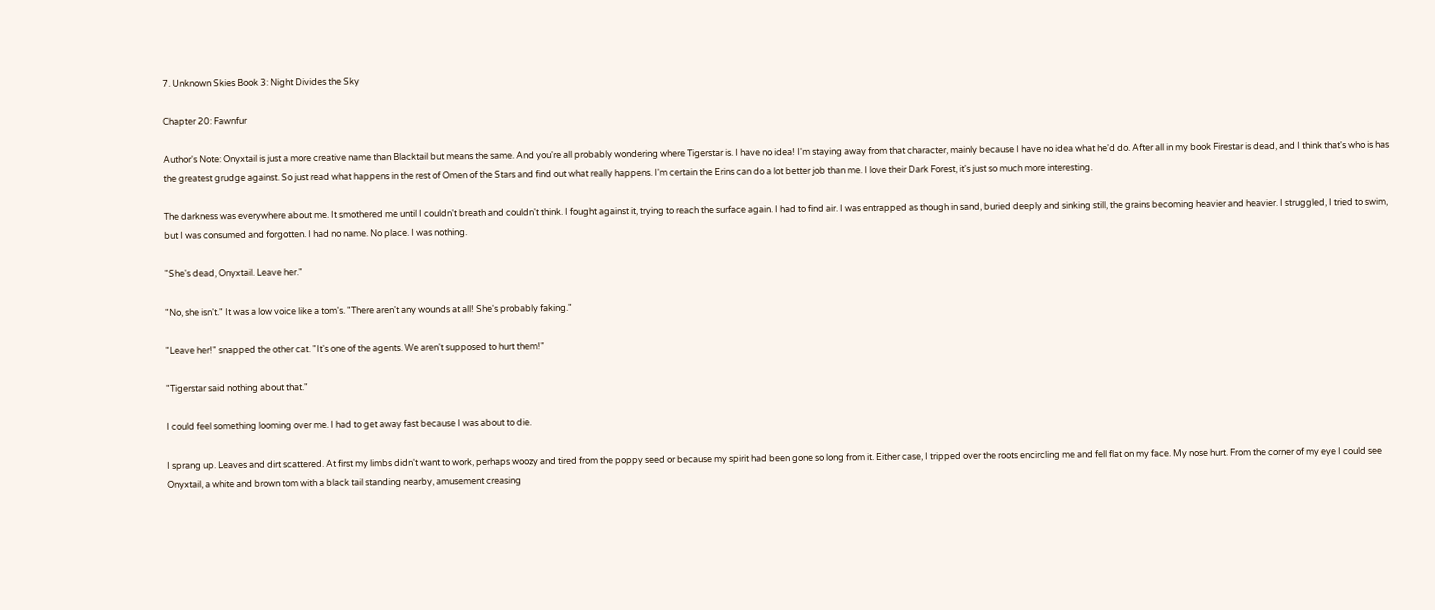7. Unknown Skies Book 3: Night Divides the Sky

Chapter 20: Fawnfur

Author's Note: Onyxtail is just a more creative name than Blacktail but means the same. And you're all probably wondering where Tigerstar is. I have no idea! I'm staying away from that character, mainly because I have no idea what he'd do. After all in my book Firestar is dead, and I think that's who is has the greatest grudge against. So just read what happens in the rest of Omen of the Stars and find out what really happens. I'm certain the Erins can do a lot better job than me. I love their Dark Forest, it's just so much more interesting.

The darkness was everywhere about me. It smothered me until I couldn't breath and couldn't think. I fought against it, trying to reach the surface again. I had to find air. I was entrapped as though in sand, buried deeply and sinking still, the grains becoming heavier and heavier. I struggled, I tried to swim, but I was consumed and forgotten. I had no name. No place. I was nothing.

"She's dead, Onyxtail. Leave her."

"No, she isn't." It was a low voice like a tom's. "There aren't any wounds at all! She's probably faking."

"Leave her!" snapped the other cat. "It's one of the agents. We aren't supposed to hurt them!"

"Tigerstar said nothing about that."

I could feel something looming over me. I had to get away fast because I was about to die.

I sprang up. Leaves and dirt scattered. At first my limbs didn't want to work, perhaps woozy and tired from the poppy seed or because my spirit had been gone so long from it. Either case, I tripped over the roots encircling me and fell flat on my face. My nose hurt. From the corner of my eye I could see Onyxtail, a white and brown tom with a black tail standing nearby, amusement creasing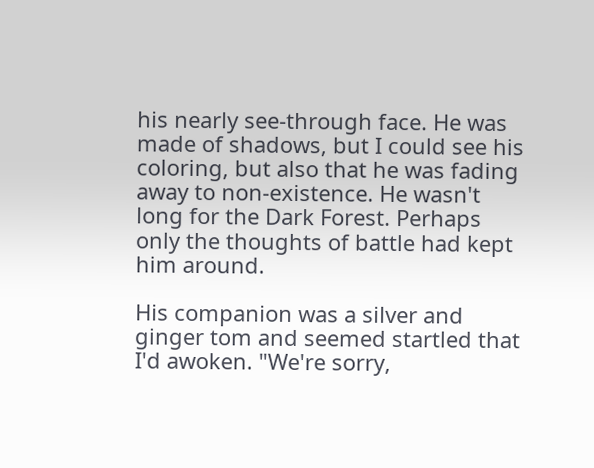his nearly see-through face. He was made of shadows, but I could see his coloring, but also that he was fading away to non-existence. He wasn't long for the Dark Forest. Perhaps only the thoughts of battle had kept him around.

His companion was a silver and ginger tom and seemed startled that I'd awoken. "We're sorry,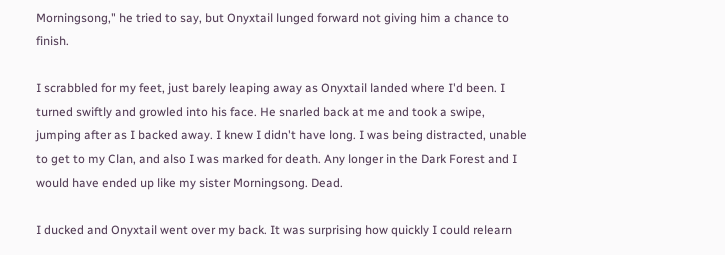Morningsong," he tried to say, but Onyxtail lunged forward not giving him a chance to finish.

I scrabbled for my feet, just barely leaping away as Onyxtail landed where I'd been. I turned swiftly and growled into his face. He snarled back at me and took a swipe, jumping after as I backed away. I knew I didn't have long. I was being distracted, unable to get to my Clan, and also I was marked for death. Any longer in the Dark Forest and I would have ended up like my sister Morningsong. Dead.

I ducked and Onyxtail went over my back. It was surprising how quickly I could relearn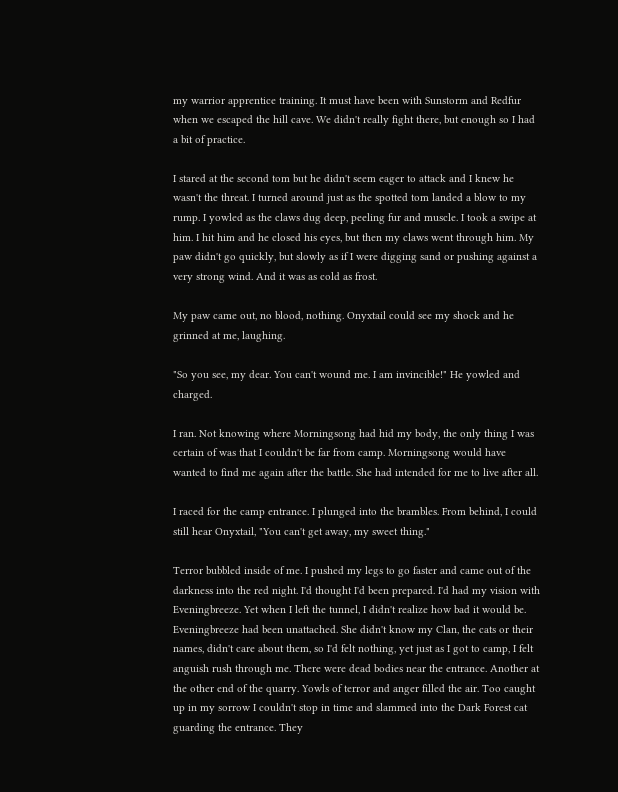my warrior apprentice training. It must have been with Sunstorm and Redfur when we escaped the hill cave. We didn't really fight there, but enough so I had a bit of practice.

I stared at the second tom but he didn't seem eager to attack and I knew he wasn't the threat. I turned around just as the spotted tom landed a blow to my rump. I yowled as the claws dug deep, peeling fur and muscle. I took a swipe at him. I hit him and he closed his eyes, but then my claws went through him. My paw didn't go quickly, but slowly as if I were digging sand or pushing against a very strong wind. And it was as cold as frost.

My paw came out, no blood, nothing. Onyxtail could see my shock and he grinned at me, laughing.

"So you see, my dear. You can't wound me. I am invincible!" He yowled and charged.

I ran. Not knowing where Morningsong had hid my body, the only thing I was certain of was that I couldn't be far from camp. Morningsong would have wanted to find me again after the battle. She had intended for me to live after all.

I raced for the camp entrance. I plunged into the brambles. From behind, I could still hear Onyxtail, "You can't get away, my sweet thing."

Terror bubbled inside of me. I pushed my legs to go faster and came out of the darkness into the red night. I'd thought I'd been prepared. I'd had my vision with Eveningbreeze. Yet when I left the tunnel, I didn't realize how bad it would be. Eveningbreeze had been unattached. She didn't know my Clan, the cats or their names, didn't care about them, so I'd felt nothing, yet just as I got to camp, I felt anguish rush through me. There were dead bodies near the entrance. Another at the other end of the quarry. Yowls of terror and anger filled the air. Too caught up in my sorrow I couldn't stop in time and slammed into the Dark Forest cat guarding the entrance. They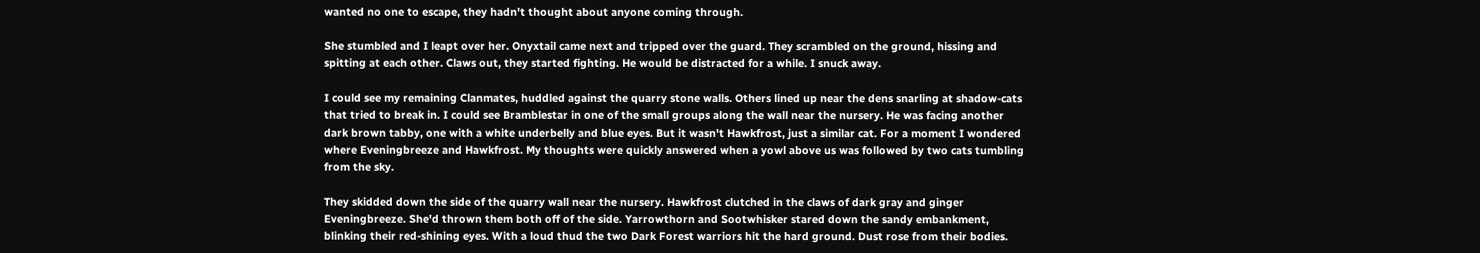wanted no one to escape, they hadn't thought about anyone coming through.

She stumbled and I leapt over her. Onyxtail came next and tripped over the guard. They scrambled on the ground, hissing and spitting at each other. Claws out, they started fighting. He would be distracted for a while. I snuck away.

I could see my remaining Clanmates, huddled against the quarry stone walls. Others lined up near the dens snarling at shadow-cats that tried to break in. I could see Bramblestar in one of the small groups along the wall near the nursery. He was facing another dark brown tabby, one with a white underbelly and blue eyes. But it wasn't Hawkfrost, just a similar cat. For a moment I wondered where Eveningbreeze and Hawkfrost. My thoughts were quickly answered when a yowl above us was followed by two cats tumbling from the sky.

They skidded down the side of the quarry wall near the nursery. Hawkfrost clutched in the claws of dark gray and ginger Eveningbreeze. She'd thrown them both off of the side. Yarrowthorn and Sootwhisker stared down the sandy embankment, blinking their red-shining eyes. With a loud thud the two Dark Forest warriors hit the hard ground. Dust rose from their bodies.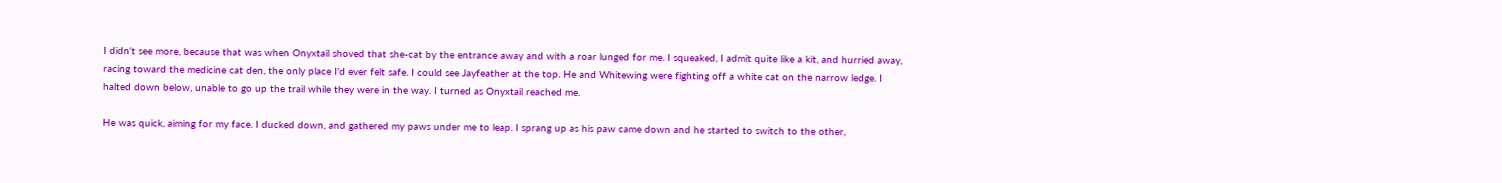I didn't see more, because that was when Onyxtail shoved that she-cat by the entrance away and with a roar lunged for me. I squeaked, I admit quite like a kit, and hurried away, racing toward the medicine cat den, the only place I'd ever felt safe. I could see Jayfeather at the top. He and Whitewing were fighting off a white cat on the narrow ledge. I halted down below, unable to go up the trail while they were in the way. I turned as Onyxtail reached me.

He was quick, aiming for my face. I ducked down, and gathered my paws under me to leap. I sprang up as his paw came down and he started to switch to the other,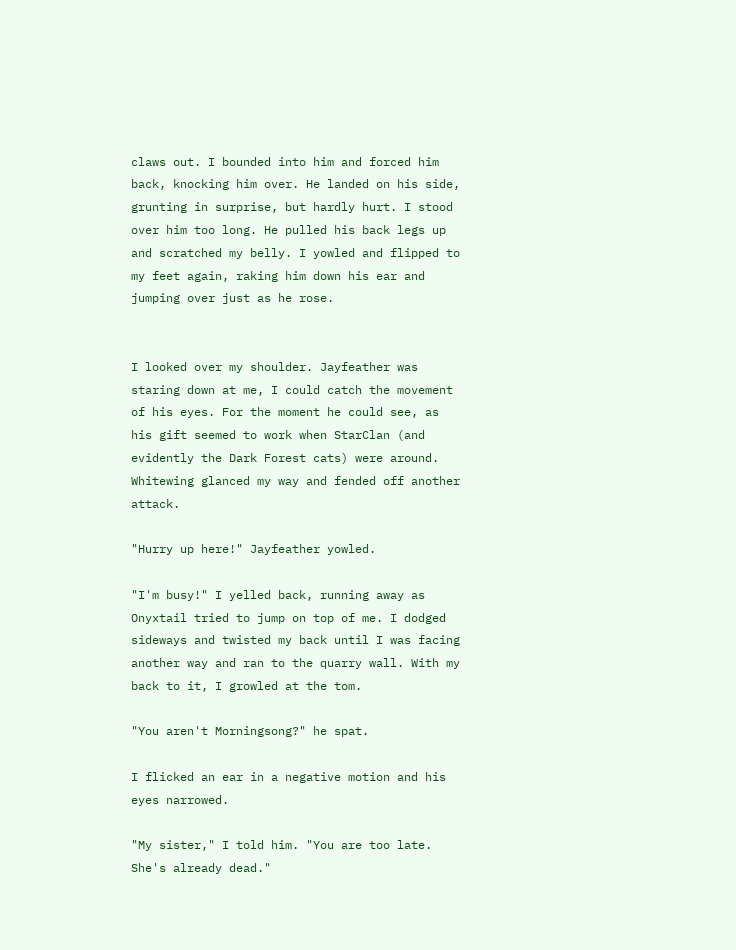claws out. I bounded into him and forced him back, knocking him over. He landed on his side, grunting in surprise, but hardly hurt. I stood over him too long. He pulled his back legs up and scratched my belly. I yowled and flipped to my feet again, raking him down his ear and jumping over just as he rose.


I looked over my shoulder. Jayfeather was staring down at me, I could catch the movement of his eyes. For the moment he could see, as his gift seemed to work when StarClan (and evidently the Dark Forest cats) were around. Whitewing glanced my way and fended off another attack.

"Hurry up here!" Jayfeather yowled.

"I'm busy!" I yelled back, running away as Onyxtail tried to jump on top of me. I dodged sideways and twisted my back until I was facing another way and ran to the quarry wall. With my back to it, I growled at the tom.

"You aren't Morningsong?" he spat.

I flicked an ear in a negative motion and his eyes narrowed.

"My sister," I told him. "You are too late. She's already dead."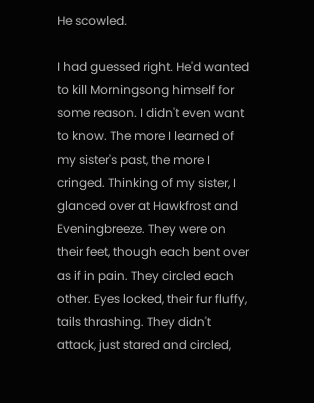He scowled.

I had guessed right. He'd wanted to kill Morningsong himself for some reason. I didn't even want to know. The more I learned of my sister's past, the more I cringed. Thinking of my sister, I glanced over at Hawkfrost and Eveningbreeze. They were on their feet, though each bent over as if in pain. They circled each other. Eyes locked, their fur fluffy, tails thrashing. They didn't attack, just stared and circled,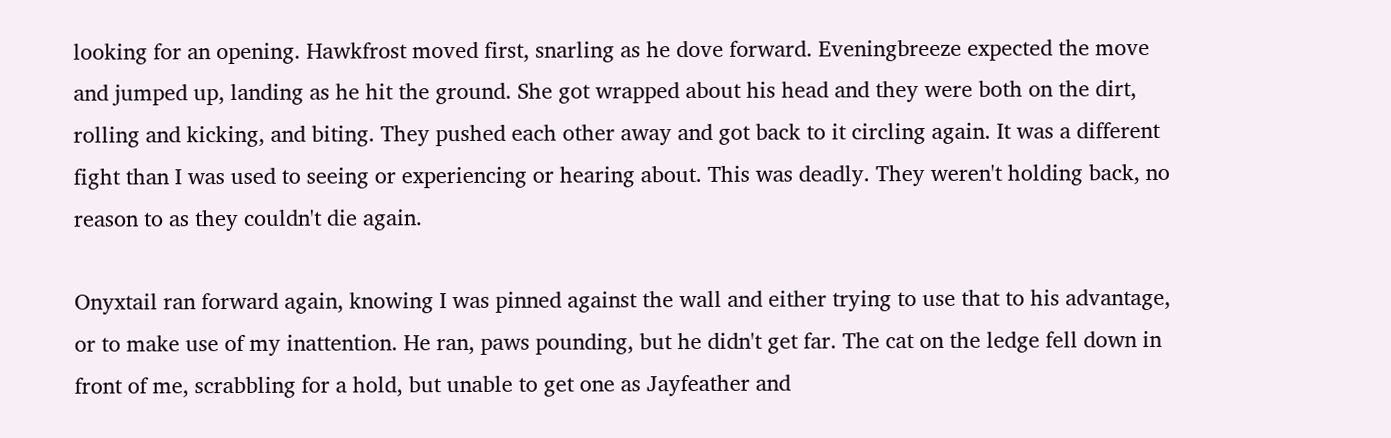looking for an opening. Hawkfrost moved first, snarling as he dove forward. Eveningbreeze expected the move and jumped up, landing as he hit the ground. She got wrapped about his head and they were both on the dirt, rolling and kicking, and biting. They pushed each other away and got back to it circling again. It was a different fight than I was used to seeing or experiencing or hearing about. This was deadly. They weren't holding back, no reason to as they couldn't die again.

Onyxtail ran forward again, knowing I was pinned against the wall and either trying to use that to his advantage, or to make use of my inattention. He ran, paws pounding, but he didn't get far. The cat on the ledge fell down in front of me, scrabbling for a hold, but unable to get one as Jayfeather and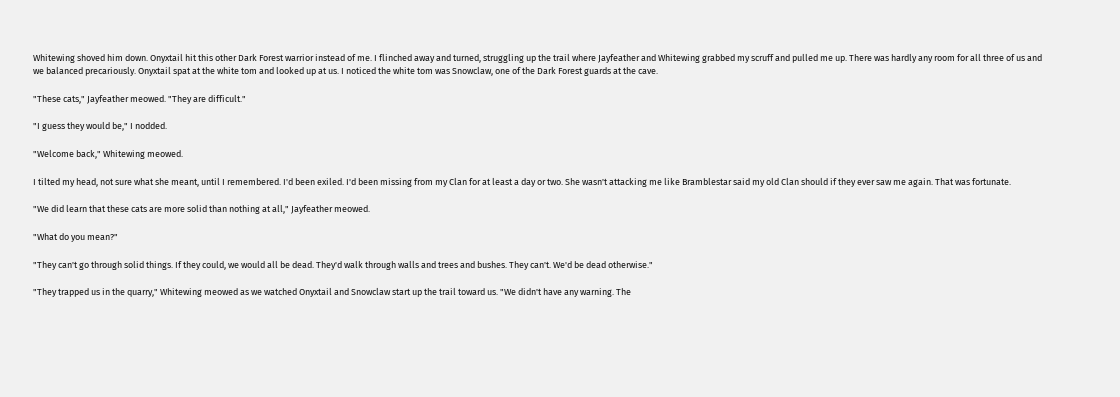Whitewing shoved him down. Onyxtail hit this other Dark Forest warrior instead of me. I flinched away and turned, struggling up the trail where Jayfeather and Whitewing grabbed my scruff and pulled me up. There was hardly any room for all three of us and we balanced precariously. Onyxtail spat at the white tom and looked up at us. I noticed the white tom was Snowclaw, one of the Dark Forest guards at the cave.

"These cats," Jayfeather meowed. "They are difficult."

"I guess they would be," I nodded.

"Welcome back," Whitewing meowed.

I tilted my head, not sure what she meant, until I remembered. I'd been exiled. I'd been missing from my Clan for at least a day or two. She wasn't attacking me like Bramblestar said my old Clan should if they ever saw me again. That was fortunate.

"We did learn that these cats are more solid than nothing at all," Jayfeather meowed.

"What do you mean?"

"They can't go through solid things. If they could, we would all be dead. They'd walk through walls and trees and bushes. They can't. We'd be dead otherwise."

"They trapped us in the quarry," Whitewing meowed as we watched Onyxtail and Snowclaw start up the trail toward us. "We didn't have any warning. The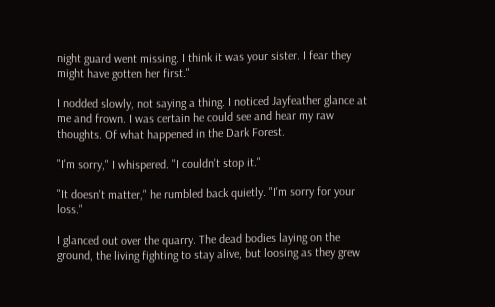night guard went missing. I think it was your sister. I fear they might have gotten her first."

I nodded slowly, not saying a thing. I noticed Jayfeather glance at me and frown. I was certain he could see and hear my raw thoughts. Of what happened in the Dark Forest.

"I'm sorry," I whispered. "I couldn't stop it."

"It doesn't matter," he rumbled back quietly. "I'm sorry for your loss."

I glanced out over the quarry. The dead bodies laying on the ground, the living fighting to stay alive, but loosing as they grew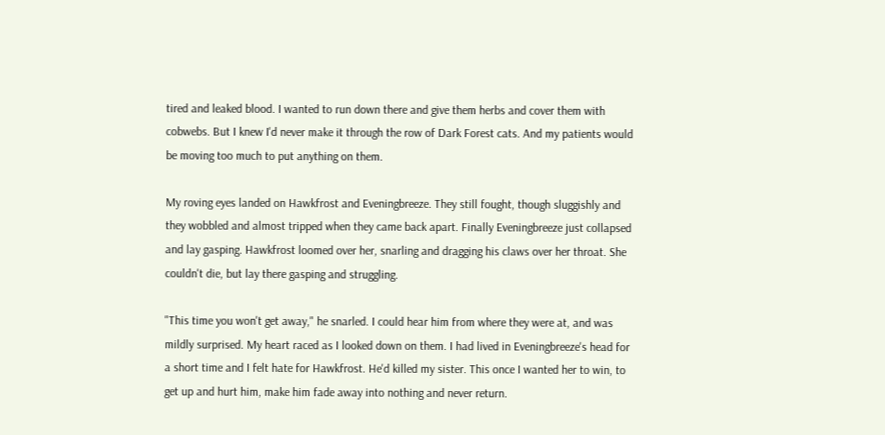tired and leaked blood. I wanted to run down there and give them herbs and cover them with cobwebs. But I knew I'd never make it through the row of Dark Forest cats. And my patients would be moving too much to put anything on them.

My roving eyes landed on Hawkfrost and Eveningbreeze. They still fought, though sluggishly and they wobbled and almost tripped when they came back apart. Finally Eveningbreeze just collapsed and lay gasping. Hawkfrost loomed over her, snarling and dragging his claws over her throat. She couldn't die, but lay there gasping and struggling.

"This time you won't get away," he snarled. I could hear him from where they were at, and was mildly surprised. My heart raced as I looked down on them. I had lived in Eveningbreeze's head for a short time and I felt hate for Hawkfrost. He'd killed my sister. This once I wanted her to win, to get up and hurt him, make him fade away into nothing and never return.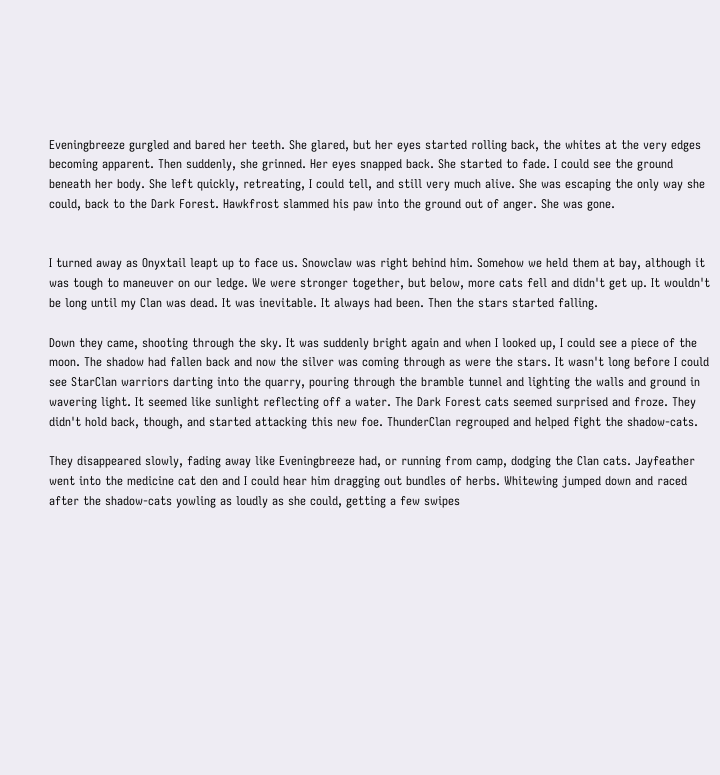Eveningbreeze gurgled and bared her teeth. She glared, but her eyes started rolling back, the whites at the very edges becoming apparent. Then suddenly, she grinned. Her eyes snapped back. She started to fade. I could see the ground beneath her body. She left quickly, retreating, I could tell, and still very much alive. She was escaping the only way she could, back to the Dark Forest. Hawkfrost slammed his paw into the ground out of anger. She was gone.


I turned away as Onyxtail leapt up to face us. Snowclaw was right behind him. Somehow we held them at bay, although it was tough to maneuver on our ledge. We were stronger together, but below, more cats fell and didn't get up. It wouldn't be long until my Clan was dead. It was inevitable. It always had been. Then the stars started falling.

Down they came, shooting through the sky. It was suddenly bright again and when I looked up, I could see a piece of the moon. The shadow had fallen back and now the silver was coming through as were the stars. It wasn't long before I could see StarClan warriors darting into the quarry, pouring through the bramble tunnel and lighting the walls and ground in wavering light. It seemed like sunlight reflecting off a water. The Dark Forest cats seemed surprised and froze. They didn't hold back, though, and started attacking this new foe. ThunderClan regrouped and helped fight the shadow-cats.

They disappeared slowly, fading away like Eveningbreeze had, or running from camp, dodging the Clan cats. Jayfeather went into the medicine cat den and I could hear him dragging out bundles of herbs. Whitewing jumped down and raced after the shadow-cats yowling as loudly as she could, getting a few swipes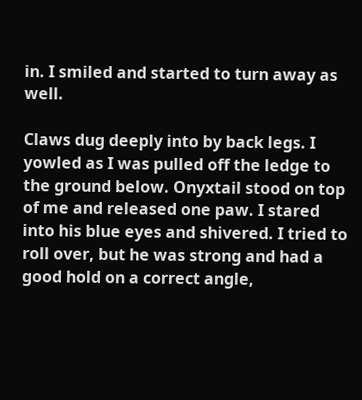in. I smiled and started to turn away as well.

Claws dug deeply into by back legs. I yowled as I was pulled off the ledge to the ground below. Onyxtail stood on top of me and released one paw. I stared into his blue eyes and shivered. I tried to roll over, but he was strong and had a good hold on a correct angle,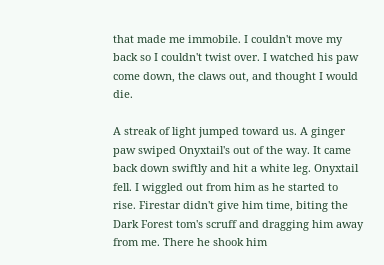that made me immobile. I couldn't move my back so I couldn't twist over. I watched his paw come down, the claws out, and thought I would die.

A streak of light jumped toward us. A ginger paw swiped Onyxtail's out of the way. It came back down swiftly and hit a white leg. Onyxtail fell. I wiggled out from him as he started to rise. Firestar didn't give him time, biting the Dark Forest tom's scruff and dragging him away from me. There he shook him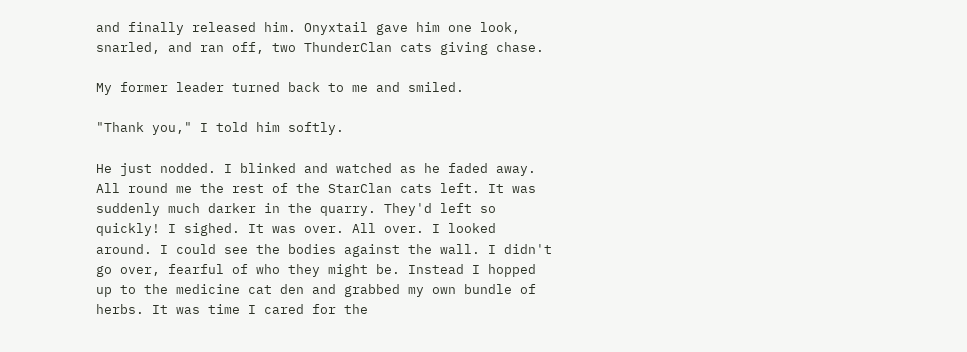and finally released him. Onyxtail gave him one look, snarled, and ran off, two ThunderClan cats giving chase.

My former leader turned back to me and smiled.

"Thank you," I told him softly.

He just nodded. I blinked and watched as he faded away. All round me the rest of the StarClan cats left. It was suddenly much darker in the quarry. They'd left so quickly! I sighed. It was over. All over. I looked around. I could see the bodies against the wall. I didn't go over, fearful of who they might be. Instead I hopped up to the medicine cat den and grabbed my own bundle of herbs. It was time I cared for the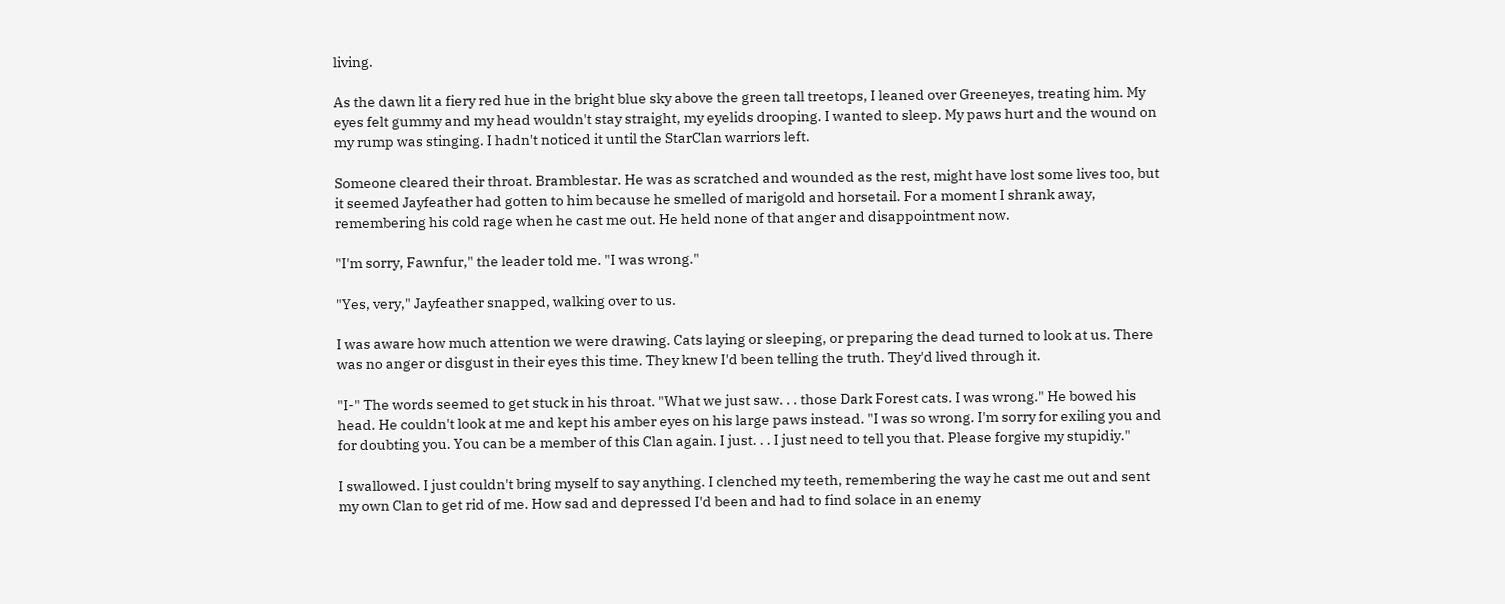living.

As the dawn lit a fiery red hue in the bright blue sky above the green tall treetops, I leaned over Greeneyes, treating him. My eyes felt gummy and my head wouldn't stay straight, my eyelids drooping. I wanted to sleep. My paws hurt and the wound on my rump was stinging. I hadn't noticed it until the StarClan warriors left.

Someone cleared their throat. Bramblestar. He was as scratched and wounded as the rest, might have lost some lives too, but it seemed Jayfeather had gotten to him because he smelled of marigold and horsetail. For a moment I shrank away, remembering his cold rage when he cast me out. He held none of that anger and disappointment now.

"I'm sorry, Fawnfur," the leader told me. "I was wrong."

"Yes, very," Jayfeather snapped, walking over to us.

I was aware how much attention we were drawing. Cats laying or sleeping, or preparing the dead turned to look at us. There was no anger or disgust in their eyes this time. They knew I'd been telling the truth. They'd lived through it.

"I-" The words seemed to get stuck in his throat. "What we just saw. . . those Dark Forest cats. I was wrong." He bowed his head. He couldn't look at me and kept his amber eyes on his large paws instead. "I was so wrong. I'm sorry for exiling you and for doubting you. You can be a member of this Clan again. I just. . . I just need to tell you that. Please forgive my stupidiy."

I swallowed. I just couldn't bring myself to say anything. I clenched my teeth, remembering the way he cast me out and sent my own Clan to get rid of me. How sad and depressed I'd been and had to find solace in an enemy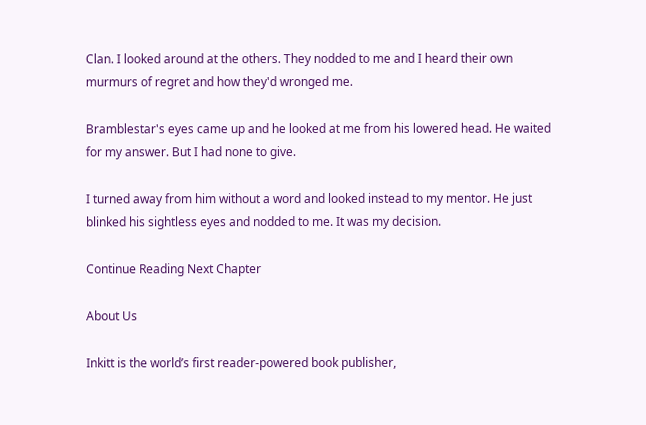Clan. I looked around at the others. They nodded to me and I heard their own murmurs of regret and how they'd wronged me.

Bramblestar's eyes came up and he looked at me from his lowered head. He waited for my answer. But I had none to give.

I turned away from him without a word and looked instead to my mentor. He just blinked his sightless eyes and nodded to me. It was my decision.

Continue Reading Next Chapter

About Us

Inkitt is the world’s first reader-powered book publisher,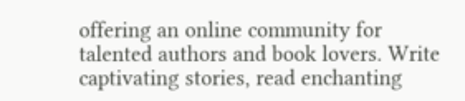offering an online community for talented authors and book lovers. Write captivating stories, read enchanting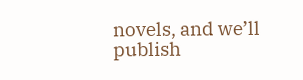novels, and we’ll publish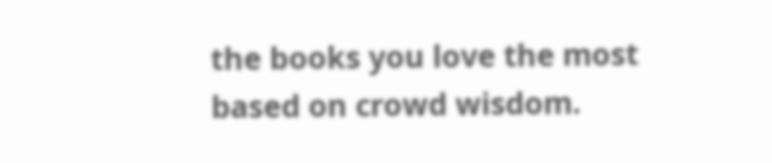the books you love the most based on crowd wisdom.